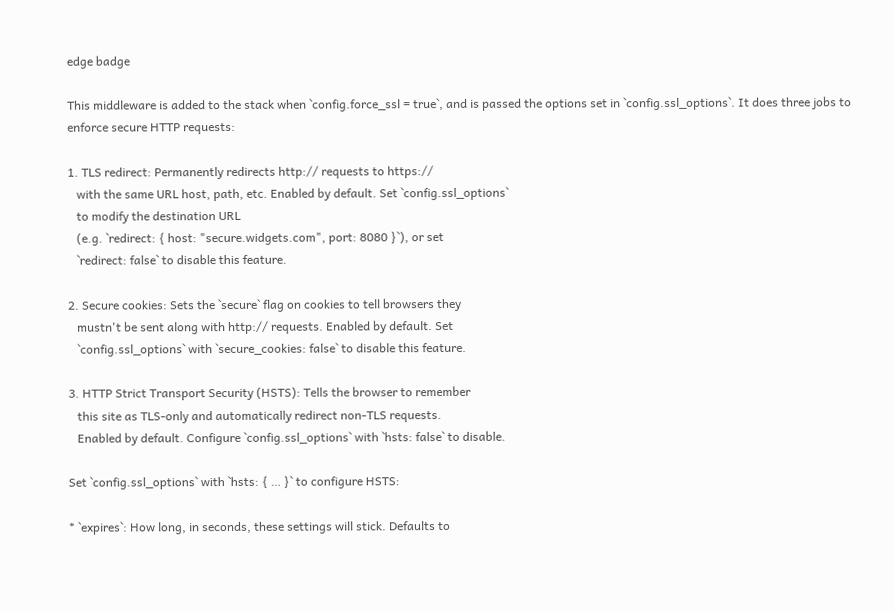edge badge

This middleware is added to the stack when `config.force_ssl = true`, and is passed the options set in `config.ssl_options`. It does three jobs to enforce secure HTTP requests:

1. TLS redirect: Permanently redirects http:// requests to https://
   with the same URL host, path, etc. Enabled by default. Set `config.ssl_options`
   to modify the destination URL
   (e.g. `redirect: { host: "secure.widgets.com", port: 8080 }`), or set
   `redirect: false` to disable this feature.

2. Secure cookies: Sets the `secure` flag on cookies to tell browsers they
   mustn't be sent along with http:// requests. Enabled by default. Set
   `config.ssl_options` with `secure_cookies: false` to disable this feature.

3. HTTP Strict Transport Security (HSTS): Tells the browser to remember
   this site as TLS-only and automatically redirect non-TLS requests.
   Enabled by default. Configure `config.ssl_options` with `hsts: false` to disable.

Set `config.ssl_options` with `hsts: { … }` to configure HSTS:

* `expires`: How long, in seconds, these settings will stick. Defaults to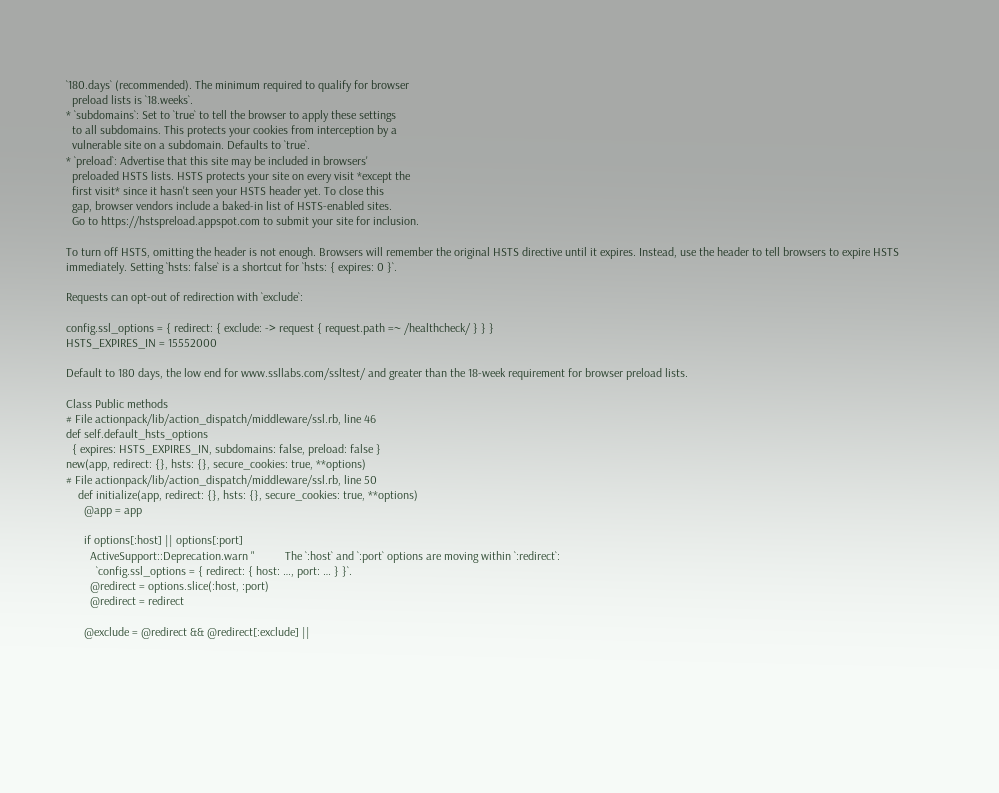`180.days` (recommended). The minimum required to qualify for browser
  preload lists is `18.weeks`.
* `subdomains`: Set to `true` to tell the browser to apply these settings
  to all subdomains. This protects your cookies from interception by a
  vulnerable site on a subdomain. Defaults to `true`.
* `preload`: Advertise that this site may be included in browsers'
  preloaded HSTS lists. HSTS protects your site on every visit *except the
  first visit* since it hasn't seen your HSTS header yet. To close this
  gap, browser vendors include a baked-in list of HSTS-enabled sites.
  Go to https://hstspreload.appspot.com to submit your site for inclusion.

To turn off HSTS, omitting the header is not enough. Browsers will remember the original HSTS directive until it expires. Instead, use the header to tell browsers to expire HSTS immediately. Setting `hsts: false` is a shortcut for `hsts: { expires: 0 }`.

Requests can opt-out of redirection with `exclude`:

config.ssl_options = { redirect: { exclude: -> request { request.path =~ /healthcheck/ } } }
HSTS_EXPIRES_IN = 15552000

Default to 180 days, the low end for www.ssllabs.com/ssltest/ and greater than the 18-week requirement for browser preload lists.

Class Public methods
# File actionpack/lib/action_dispatch/middleware/ssl.rb, line 46
def self.default_hsts_options
  { expires: HSTS_EXPIRES_IN, subdomains: false, preload: false }
new(app, redirect: {}, hsts: {}, secure_cookies: true, **options)
# File actionpack/lib/action_dispatch/middleware/ssl.rb, line 50
    def initialize(app, redirect: {}, hsts: {}, secure_cookies: true, **options)
      @app = app

      if options[:host] || options[:port]
        ActiveSupport::Deprecation.warn "          The `:host` and `:port` options are moving within `:redirect`:
          `config.ssl_options = { redirect: { host: …, port: … } }`.
        @redirect = options.slice(:host, :port)
        @redirect = redirect

      @exclude = @redirect && @redirect[:exclude] ||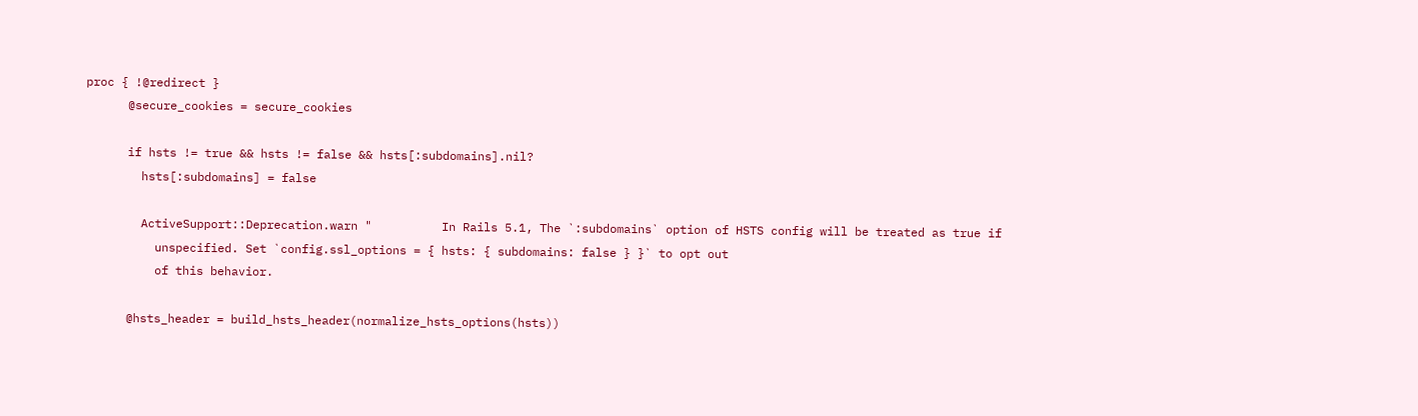proc { !@redirect }
      @secure_cookies = secure_cookies

      if hsts != true && hsts != false && hsts[:subdomains].nil?
        hsts[:subdomains] = false

        ActiveSupport::Deprecation.warn "          In Rails 5.1, The `:subdomains` option of HSTS config will be treated as true if
          unspecified. Set `config.ssl_options = { hsts: { subdomains: false } }` to opt out
          of this behavior.

      @hsts_header = build_hsts_header(normalize_hsts_options(hsts))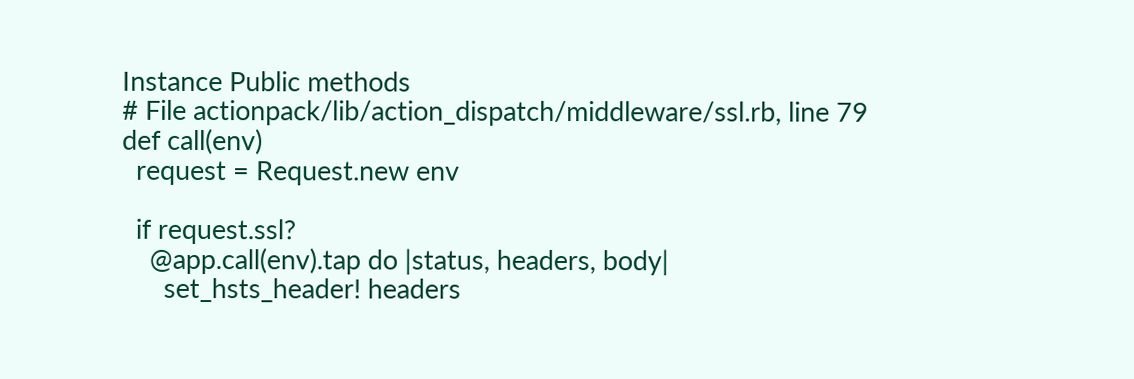Instance Public methods
# File actionpack/lib/action_dispatch/middleware/ssl.rb, line 79
def call(env)
  request = Request.new env

  if request.ssl?
    @app.call(env).tap do |status, headers, body|
      set_hsts_header! headers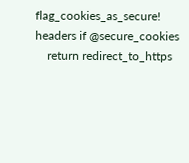flag_cookies_as_secure! headers if @secure_cookies
    return redirect_to_https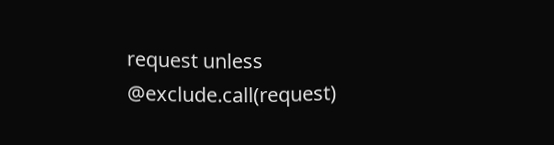request unless @exclude.call(request)